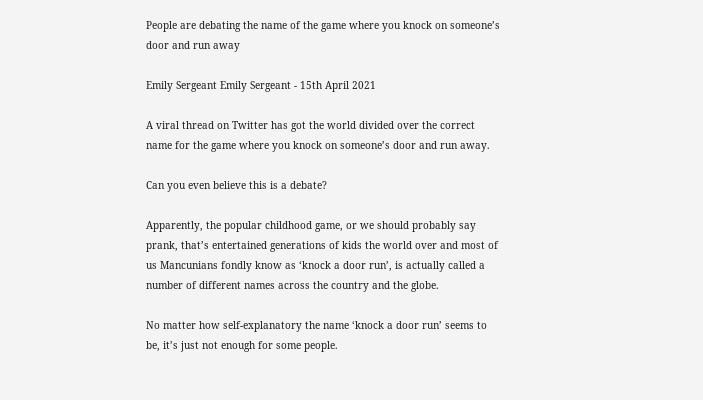People are debating the name of the game where you knock on someone’s door and run away

Emily Sergeant Emily Sergeant - 15th April 2021

A viral thread on Twitter has got the world divided over the correct name for the game where you knock on someone’s door and run away.

Can you even believe this is a debate?

Apparently, the popular childhood game, or we should probably say prank, that’s entertained generations of kids the world over and most of us Mancunians fondly know as ‘knock a door run’, is actually called a number of different names across the country and the globe.

No matter how self-explanatory the name ‘knock a door run’ seems to be, it’s just not enough for some people.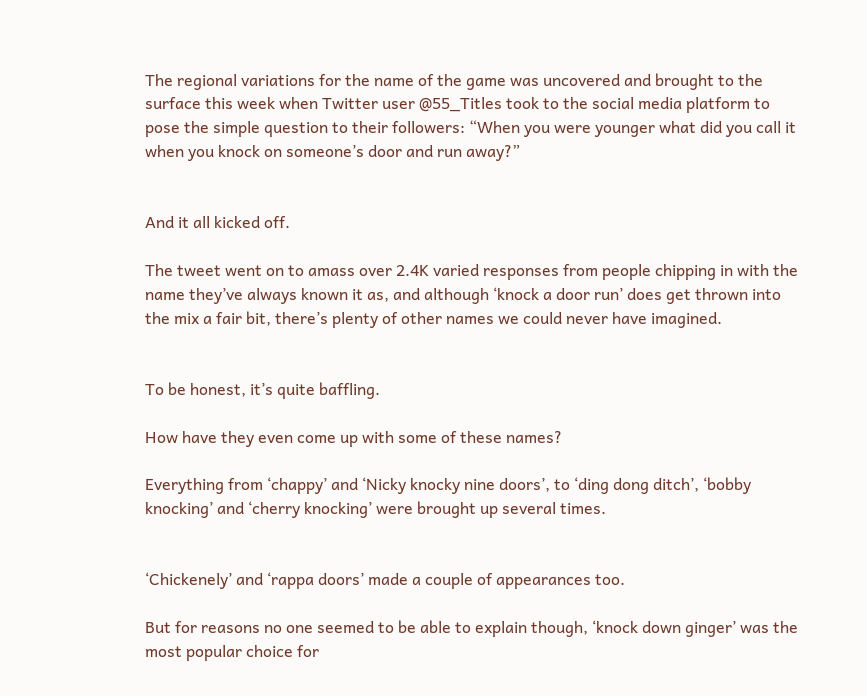The regional variations for the name of the game was uncovered and brought to the surface this week when Twitter user @55_Titles took to the social media platform to pose the simple question to their followers: “When you were younger what did you call it when you knock on someone’s door and run away?”


And it all kicked off.

The tweet went on to amass over 2.4K varied responses from people chipping in with the name they’ve always known it as, and although ‘knock a door run’ does get thrown into the mix a fair bit, there’s plenty of other names we could never have imagined.


To be honest, it’s quite baffling.

How have they even come up with some of these names?

Everything from ‘chappy’ and ‘Nicky knocky nine doors’, to ‘ding dong ditch’, ‘bobby knocking’ and ‘cherry knocking’ were brought up several times.


‘Chickenely’ and ‘rappa doors’ made a couple of appearances too.

But for reasons no one seemed to be able to explain though, ‘knock down ginger’ was the most popular choice for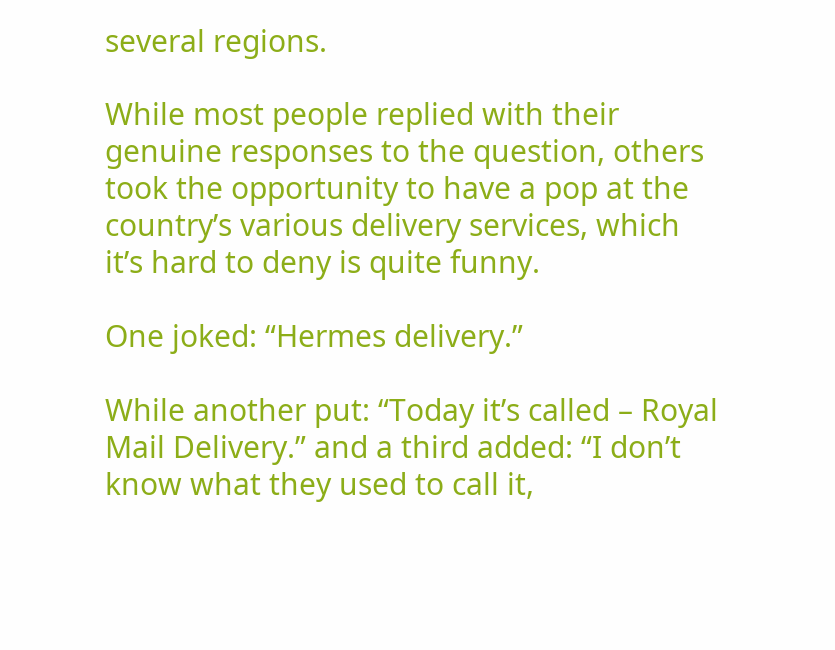several regions.

While most people replied with their genuine responses to the question, others took the opportunity to have a pop at the country’s various delivery services, which it’s hard to deny is quite funny.

One joked: “Hermes delivery.”

While another put: “Today it’s called – Royal Mail Delivery.” and a third added: “I don’t know what they used to call it,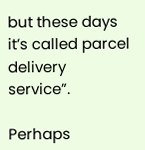but these days it’s called parcel delivery service”.

Perhaps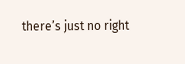there’s just no right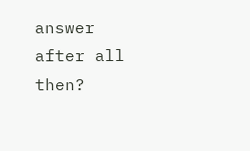answer after all then?